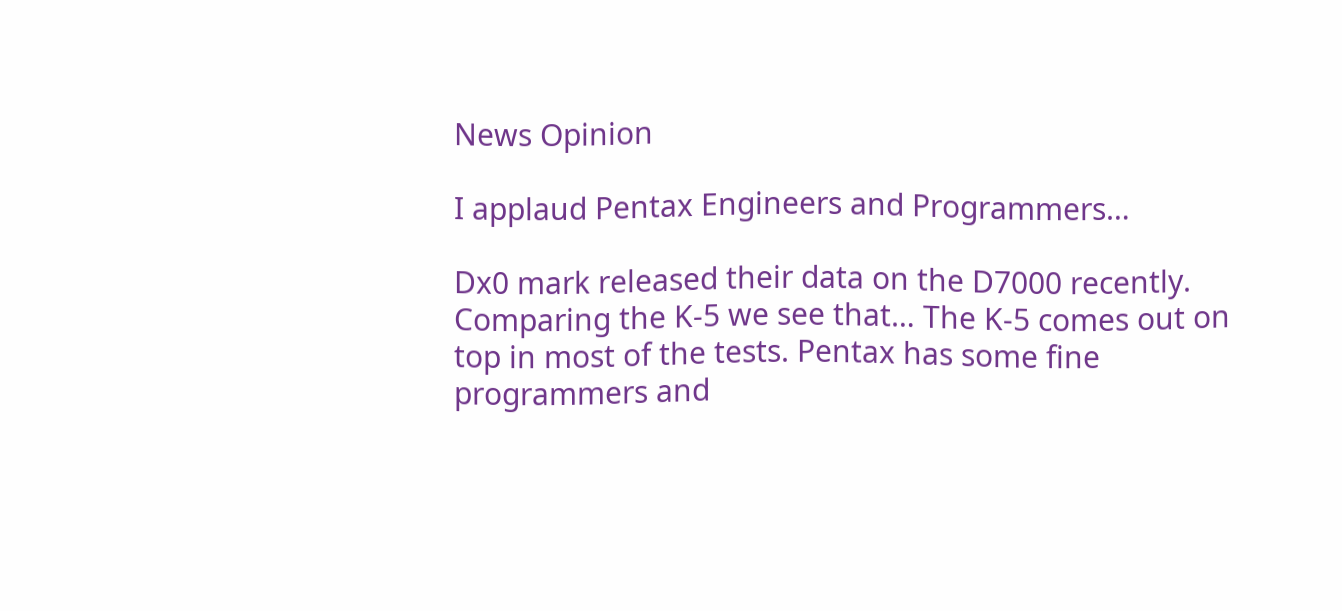News Opinion

I applaud Pentax Engineers and Programmers…

Dx0 mark released their data on the D7000 recently. Comparing the K-5 we see that… The K-5 comes out on top in most of the tests. Pentax has some fine programmers and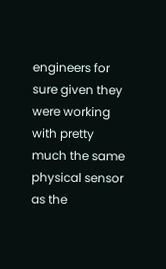engineers for sure given they were working with pretty much the same physical sensor as the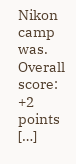Nikon camp was. Overall score: +2 points […]